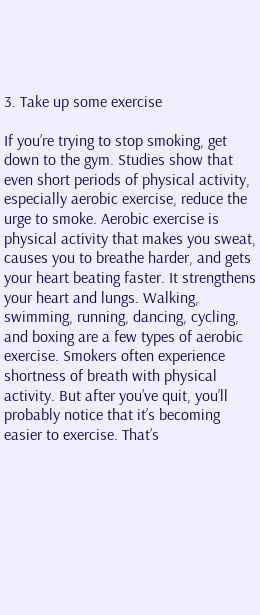3. Take up some exercise

If you’re trying to stop smoking, get down to the gym. Studies show that even short periods of physical activity, especially aerobic exercise, reduce the urge to smoke. Aerobic exercise is physical activity that makes you sweat, causes you to breathe harder, and gets your heart beating faster. It strengthens your heart and lungs. Walking, swimming, running, dancing, cycling, and boxing are a few types of aerobic exercise. Smokers often experience shortness of breath with physical activity. But after you’ve quit, you’ll probably notice that it’s becoming easier to exercise. That’s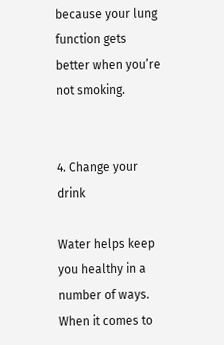because your lung function gets better when you’re not smoking.


4. Change your drink

Water helps keep you healthy in a number of ways. When it comes to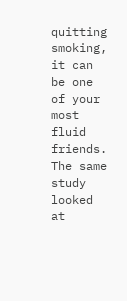quitting smoking, it can be one of your most fluid friends. The same study looked at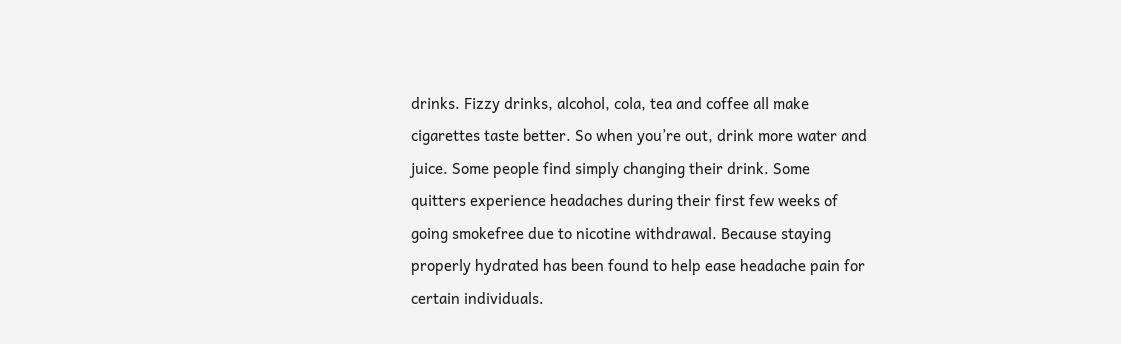drinks. Fizzy drinks, alcohol, cola, tea and coffee all make cigarettes taste better. So when you’re out, drink more water and juice. Some people find simply changing their drink. Some quitters experience headaches during their first few weeks of going smokefree due to nicotine withdrawal. Because staying properly hydrated has been found to help ease headache pain for certain individuals.